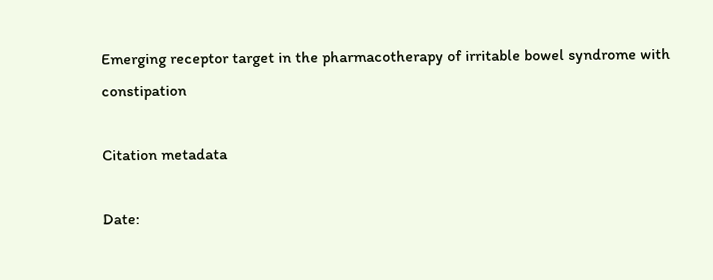Emerging receptor target in the pharmacotherapy of irritable bowel syndrome with constipation

Citation metadata

Date: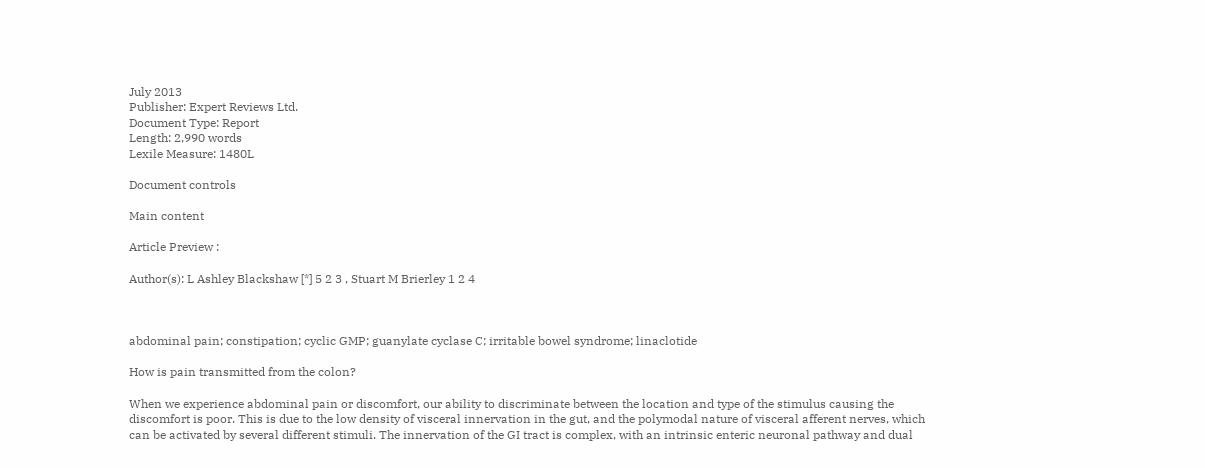July 2013
Publisher: Expert Reviews Ltd.
Document Type: Report
Length: 2,990 words
Lexile Measure: 1480L

Document controls

Main content

Article Preview :

Author(s): L Ashley Blackshaw [*] 5 2 3 , Stuart M Brierley 1 2 4



abdominal pain; constipation; cyclic GMP; guanylate cyclase C; irritable bowel syndrome; linaclotide

How is pain transmitted from the colon?

When we experience abdominal pain or discomfort, our ability to discriminate between the location and type of the stimulus causing the discomfort is poor. This is due to the low density of visceral innervation in the gut, and the polymodal nature of visceral afferent nerves, which can be activated by several different stimuli. The innervation of the GI tract is complex, with an intrinsic enteric neuronal pathway and dual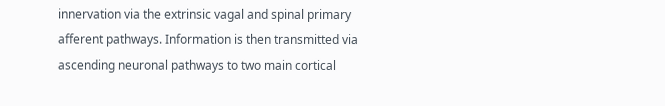innervation via the extrinsic vagal and spinal primary afferent pathways. Information is then transmitted via ascending neuronal pathways to two main cortical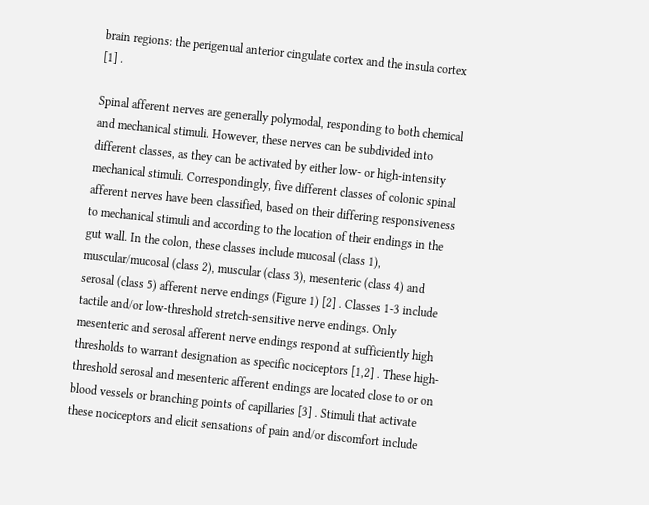brain regions: the perigenual anterior cingulate cortex and the insula cortex [1] .

Spinal afferent nerves are generally polymodal, responding to both chemical and mechanical stimuli. However, these nerves can be subdivided into different classes, as they can be activated by either low- or high-intensity mechanical stimuli. Correspondingly, five different classes of colonic spinal afferent nerves have been classified, based on their differing responsiveness to mechanical stimuli and according to the location of their endings in the gut wall. In the colon, these classes include mucosal (class 1), muscular/mucosal (class 2), muscular (class 3), mesenteric (class 4) and serosal (class 5) afferent nerve endings (Figure 1) [2] . Classes 1-3 include tactile and/or low-threshold stretch-sensitive nerve endings. Only mesenteric and serosal afferent nerve endings respond at sufficiently high thresholds to warrant designation as specific nociceptors [1,2] . These high-threshold serosal and mesenteric afferent endings are located close to or on blood vessels or branching points of capillaries [3] . Stimuli that activate these nociceptors and elicit sensations of pain and/or discomfort include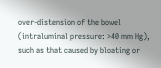over-distension of the bowel (intraluminal pressure: >40 mm Hg), such as that caused by bloating or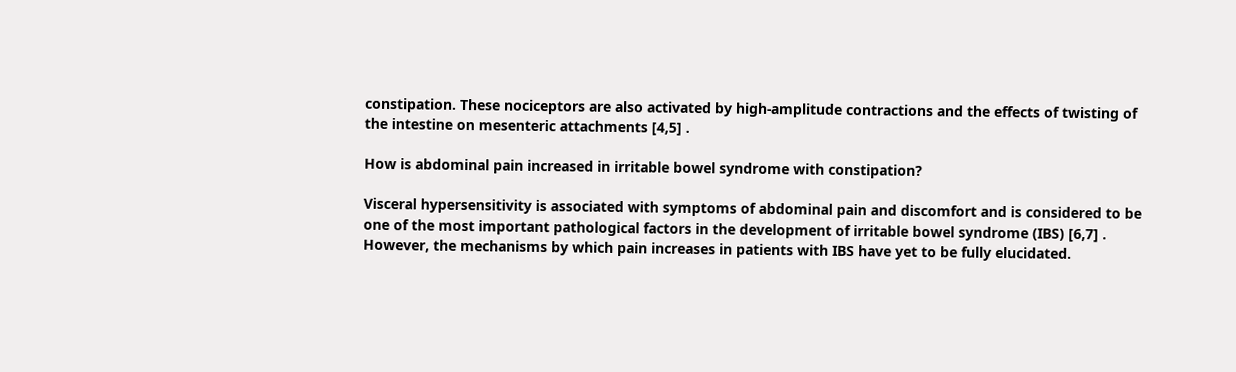constipation. These nociceptors are also activated by high-amplitude contractions and the effects of twisting of the intestine on mesenteric attachments [4,5] .

How is abdominal pain increased in irritable bowel syndrome with constipation?

Visceral hypersensitivity is associated with symptoms of abdominal pain and discomfort and is considered to be one of the most important pathological factors in the development of irritable bowel syndrome (IBS) [6,7] . However, the mechanisms by which pain increases in patients with IBS have yet to be fully elucidated.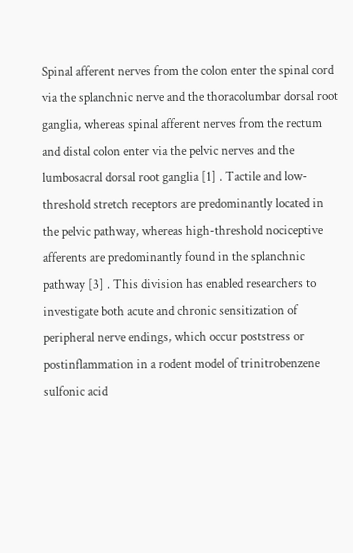Spinal afferent nerves from the colon enter the spinal cord via the splanchnic nerve and the thoracolumbar dorsal root ganglia, whereas spinal afferent nerves from the rectum and distal colon enter via the pelvic nerves and the lumbosacral dorsal root ganglia [1] . Tactile and low-threshold stretch receptors are predominantly located in the pelvic pathway, whereas high-threshold nociceptive afferents are predominantly found in the splanchnic pathway [3] . This division has enabled researchers to investigate both acute and chronic sensitization of peripheral nerve endings, which occur poststress or postinflammation in a rodent model of trinitrobenzene sulfonic acid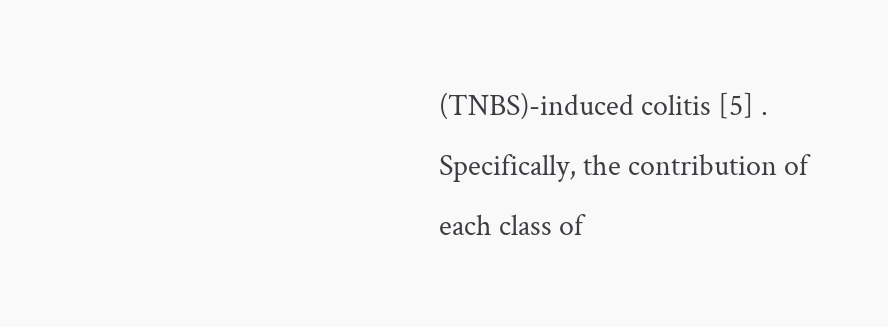(TNBS)-induced colitis [5] . Specifically, the contribution of each class of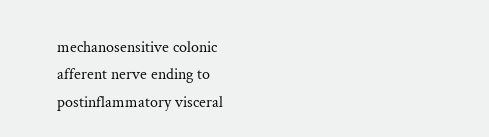mechanosensitive colonic afferent nerve ending to postinflammatory visceral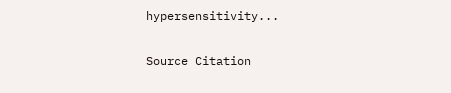hypersensitivity...

Source Citation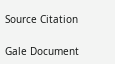Source Citation

Gale Document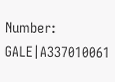Number: GALE|A337010061